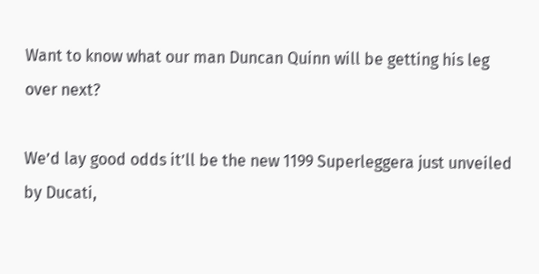Want to know what our man Duncan Quinn will be getting his leg over next?

We’d lay good odds it’ll be the new 1199 Superleggera just unveiled by Ducati,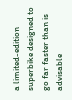a limited-edition superbike designed to go far faster than is advisable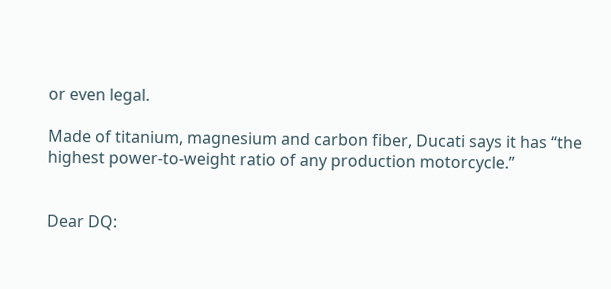or even legal.

Made of titanium, magnesium and carbon fiber, Ducati says it has “the highest power-to-weight ratio of any production motorcycle.”


Dear DQ: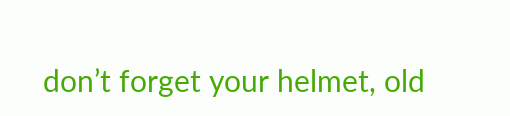don’t forget your helmet, old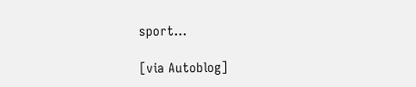sport…

[via Autoblog]